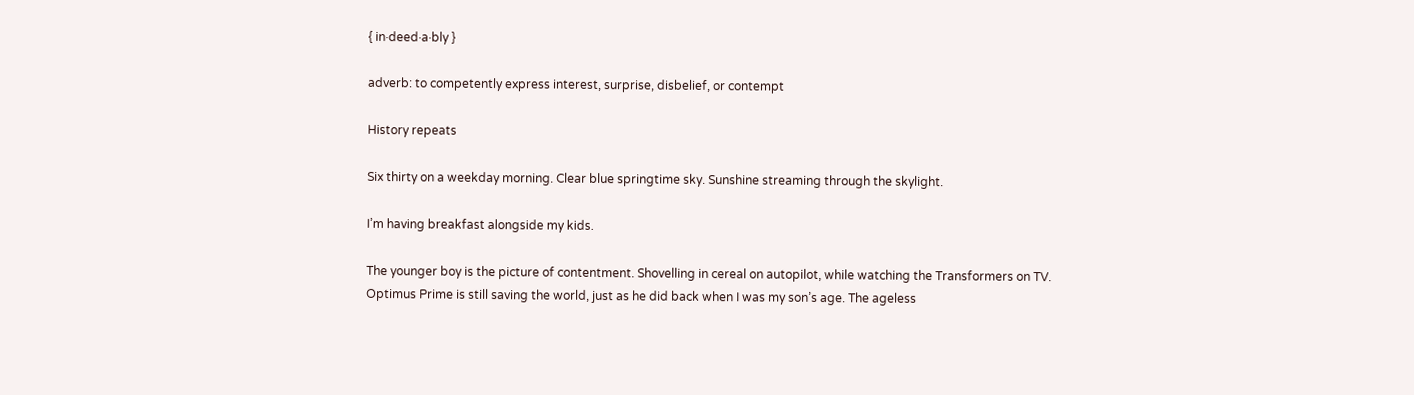{ in·deed·a·bly }

adverb: to competently express interest, surprise, disbelief, or contempt

History repeats

Six thirty on a weekday morning. Clear blue springtime sky. Sunshine streaming through the skylight.

I’m having breakfast alongside my kids.

The younger boy is the picture of contentment. Shovelling in cereal on autopilot, while watching the Transformers on TV. Optimus Prime is still saving the world, just as he did back when I was my son’s age. The ageless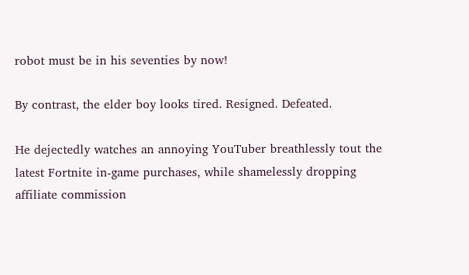robot must be in his seventies by now!

By contrast, the elder boy looks tired. Resigned. Defeated.

He dejectedly watches an annoying YouTuber breathlessly tout the latest Fortnite in-game purchases, while shamelessly dropping affiliate commission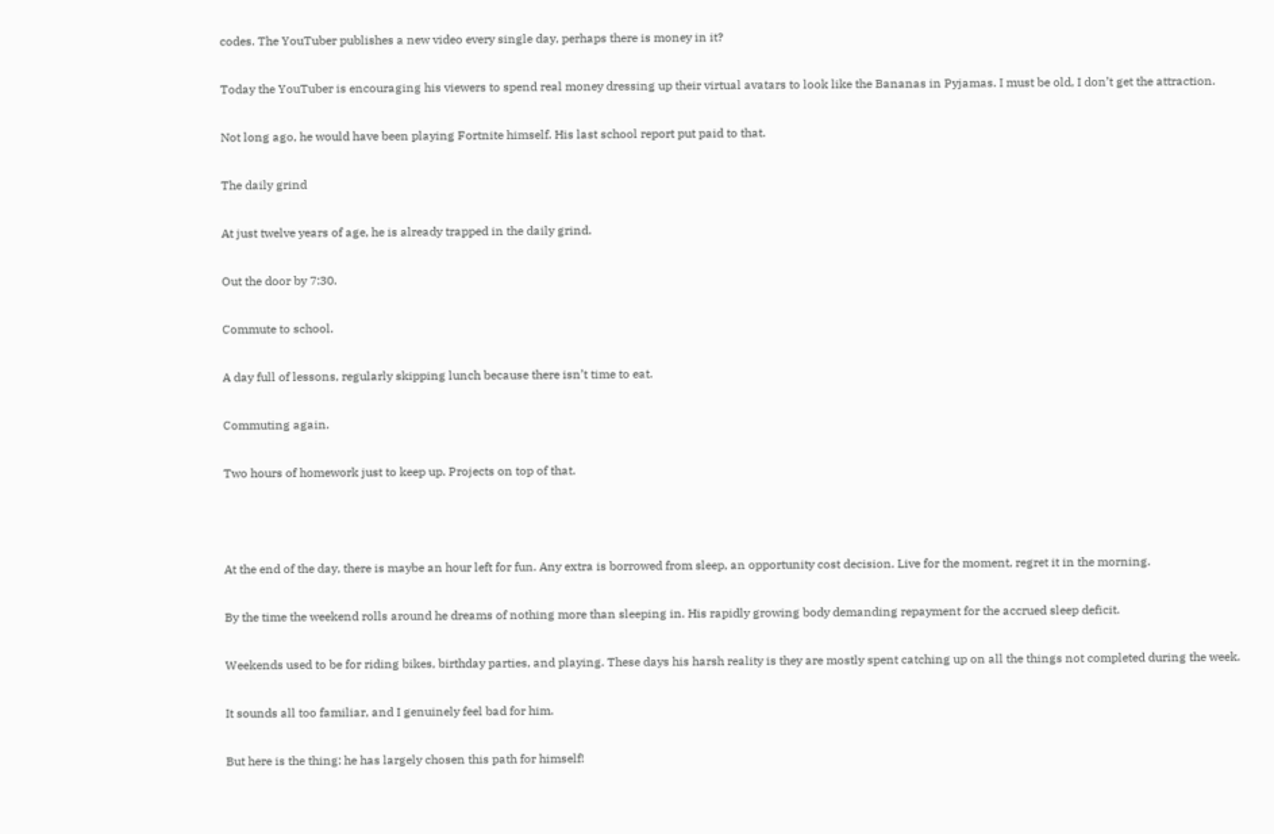codes. The YouTuber publishes a new video every single day, perhaps there is money in it?

Today the YouTuber is encouraging his viewers to spend real money dressing up their virtual avatars to look like the Bananas in Pyjamas. I must be old, I don’t get the attraction.

Not long ago, he would have been playing Fortnite himself. His last school report put paid to that.

The daily grind

At just twelve years of age, he is already trapped in the daily grind.

Out the door by 7:30.

Commute to school.

A day full of lessons, regularly skipping lunch because there isn’t time to eat.

Commuting again.

Two hours of homework just to keep up. Projects on top of that.



At the end of the day, there is maybe an hour left for fun. Any extra is borrowed from sleep, an opportunity cost decision. Live for the moment, regret it in the morning.

By the time the weekend rolls around he dreams of nothing more than sleeping in. His rapidly growing body demanding repayment for the accrued sleep deficit.

Weekends used to be for riding bikes, birthday parties, and playing. These days his harsh reality is they are mostly spent catching up on all the things not completed during the week.

It sounds all too familiar, and I genuinely feel bad for him.

But here is the thing: he has largely chosen this path for himself!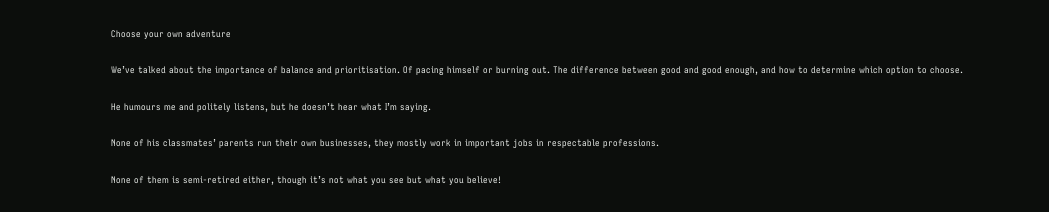Choose your own adventure

We’ve talked about the importance of balance and prioritisation. Of pacing himself or burning out. The difference between good and good enough, and how to determine which option to choose.

He humours me and politely listens, but he doesn’t hear what I’m saying.

None of his classmates’ parents run their own businesses, they mostly work in important jobs in respectable professions.

None of them is semi-retired either, though it’s not what you see but what you believe!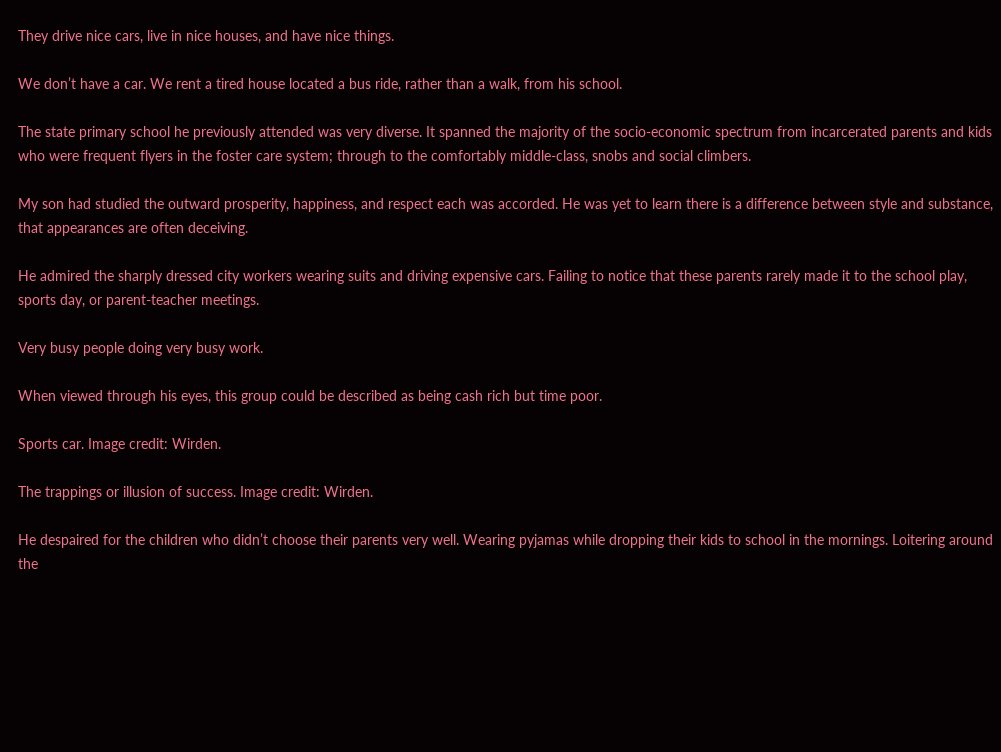They drive nice cars, live in nice houses, and have nice things.

We don’t have a car. We rent a tired house located a bus ride, rather than a walk, from his school.

The state primary school he previously attended was very diverse. It spanned the majority of the socio-economic spectrum from incarcerated parents and kids who were frequent flyers in the foster care system; through to the comfortably middle-class, snobs and social climbers.

My son had studied the outward prosperity, happiness, and respect each was accorded. He was yet to learn there is a difference between style and substance, that appearances are often deceiving.

He admired the sharply dressed city workers wearing suits and driving expensive cars. Failing to notice that these parents rarely made it to the school play, sports day, or parent-teacher meetings.

Very busy people doing very busy work.

When viewed through his eyes, this group could be described as being cash rich but time poor.

Sports car. Image credit: Wirden.

The trappings or illusion of success. Image credit: Wirden.

He despaired for the children who didn’t choose their parents very well. Wearing pyjamas while dropping their kids to school in the mornings. Loitering around the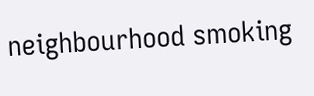neighbourhood smoking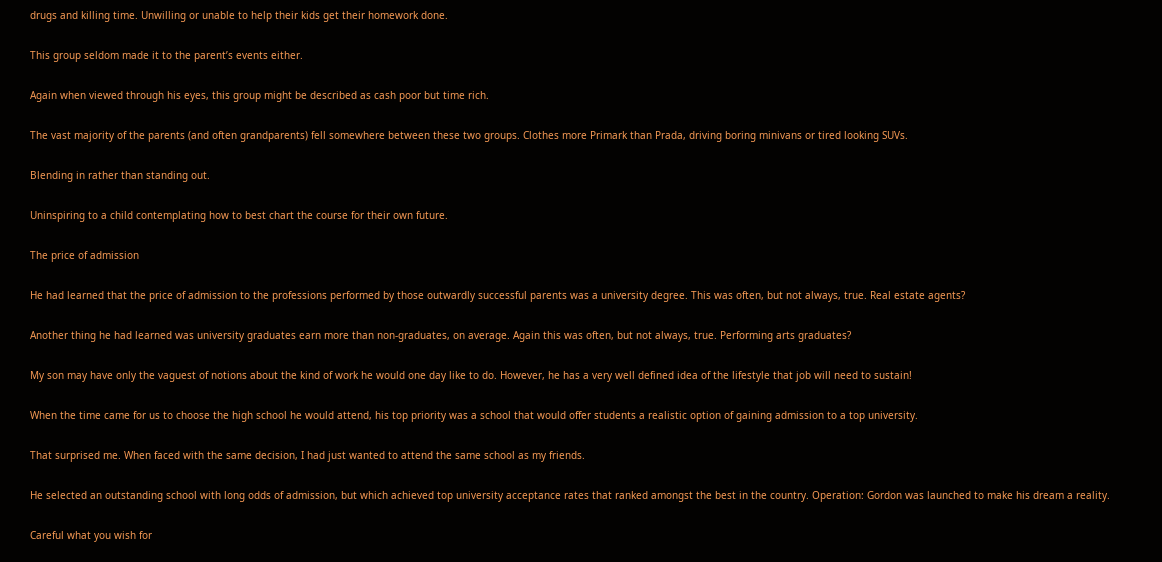drugs and killing time. Unwilling or unable to help their kids get their homework done.

This group seldom made it to the parent’s events either.

Again when viewed through his eyes, this group might be described as cash poor but time rich.

The vast majority of the parents (and often grandparents) fell somewhere between these two groups. Clothes more Primark than Prada, driving boring minivans or tired looking SUVs.

Blending in rather than standing out.

Uninspiring to a child contemplating how to best chart the course for their own future.

The price of admission

He had learned that the price of admission to the professions performed by those outwardly successful parents was a university degree. This was often, but not always, true. Real estate agents?

Another thing he had learned was university graduates earn more than non-graduates, on average. Again this was often, but not always, true. Performing arts graduates?

My son may have only the vaguest of notions about the kind of work he would one day like to do. However, he has a very well defined idea of the lifestyle that job will need to sustain!

When the time came for us to choose the high school he would attend, his top priority was a school that would offer students a realistic option of gaining admission to a top university.

That surprised me. When faced with the same decision, I had just wanted to attend the same school as my friends.

He selected an outstanding school with long odds of admission, but which achieved top university acceptance rates that ranked amongst the best in the country. Operation: Gordon was launched to make his dream a reality.

Careful what you wish for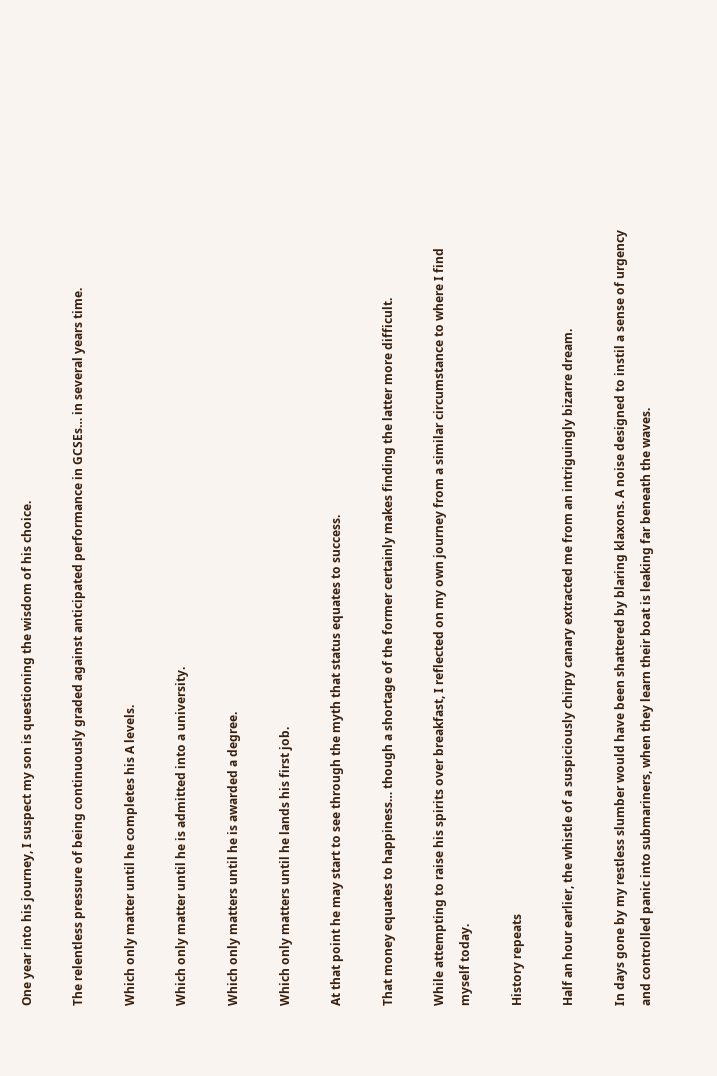One year into his journey, I suspect my son is questioning the wisdom of his choice.

The relentless pressure of being continuously graded against anticipated performance in GCSEs… in several years time.

Which only matter until he completes his A levels.

Which only matter until he is admitted into a university.

Which only matters until he is awarded a degree.

Which only matters until he lands his first job.

At that point he may start to see through the myth that status equates to success.

That money equates to happiness… though a shortage of the former certainly makes finding the latter more difficult.

While attempting to raise his spirits over breakfast, I reflected on my own journey from a similar circumstance to where I find myself today.

History repeats

Half an hour earlier, the whistle of a suspiciously chirpy canary extracted me from an intriguingly bizarre dream.

In days gone by my restless slumber would have been shattered by blaring klaxons. A noise designed to instil a sense of urgency and controlled panic into submariners, when they learn their boat is leaking far beneath the waves.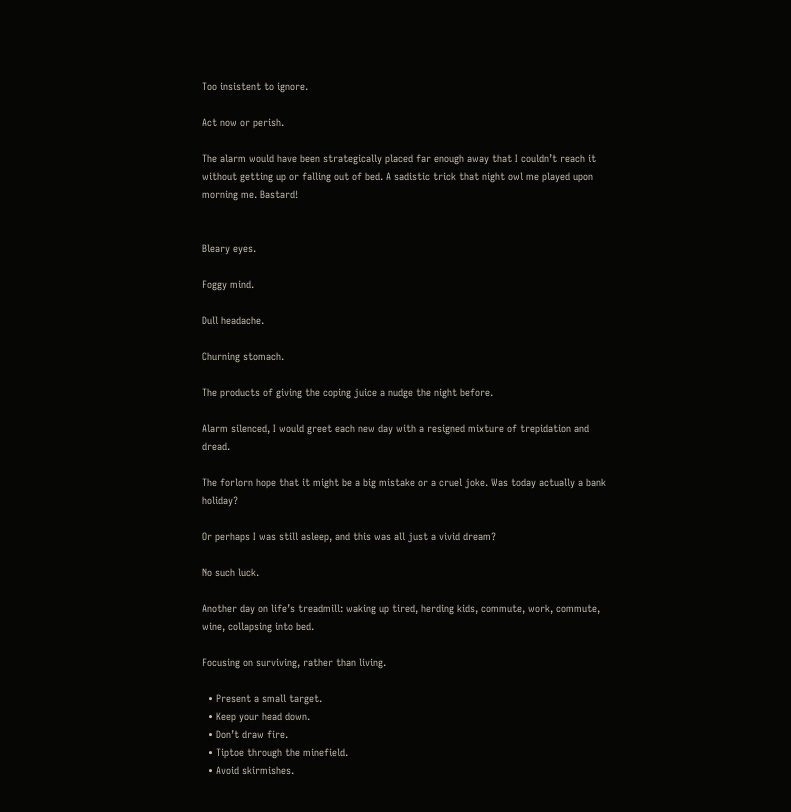Too insistent to ignore.

Act now or perish.

The alarm would have been strategically placed far enough away that I couldn’t reach it without getting up or falling out of bed. A sadistic trick that night owl me played upon morning me. Bastard!


Bleary eyes.

Foggy mind.

Dull headache.

Churning stomach.

The products of giving the coping juice a nudge the night before.

Alarm silenced, I would greet each new day with a resigned mixture of trepidation and dread.

The forlorn hope that it might be a big mistake or a cruel joke. Was today actually a bank holiday?

Or perhaps I was still asleep, and this was all just a vivid dream?

No such luck.

Another day on life’s treadmill: waking up tired, herding kids, commute, work, commute, wine, collapsing into bed.

Focusing on surviving, rather than living.

  • Present a small target.
  • Keep your head down.
  • Don’t draw fire.
  • Tiptoe through the minefield.
  • Avoid skirmishes.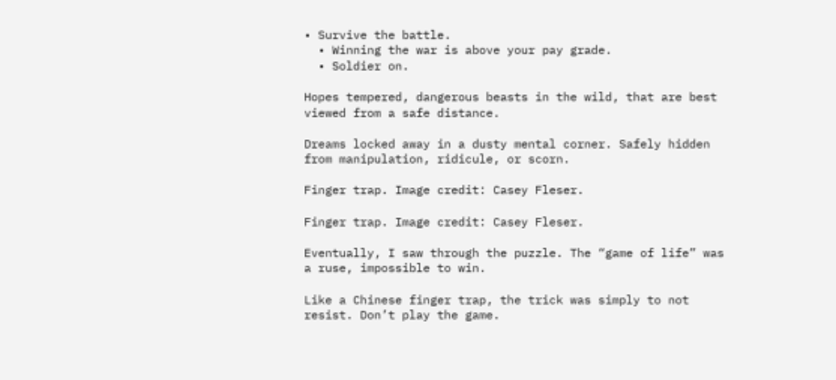• Survive the battle.
  • Winning the war is above your pay grade.
  • Soldier on.

Hopes tempered, dangerous beasts in the wild, that are best viewed from a safe distance.

Dreams locked away in a dusty mental corner. Safely hidden from manipulation, ridicule, or scorn.

Finger trap. Image credit: Casey Fleser.

Finger trap. Image credit: Casey Fleser.

Eventually, I saw through the puzzle. The “game of life” was a ruse, impossible to win.

Like a Chinese finger trap, the trick was simply to not resist. Don’t play the game.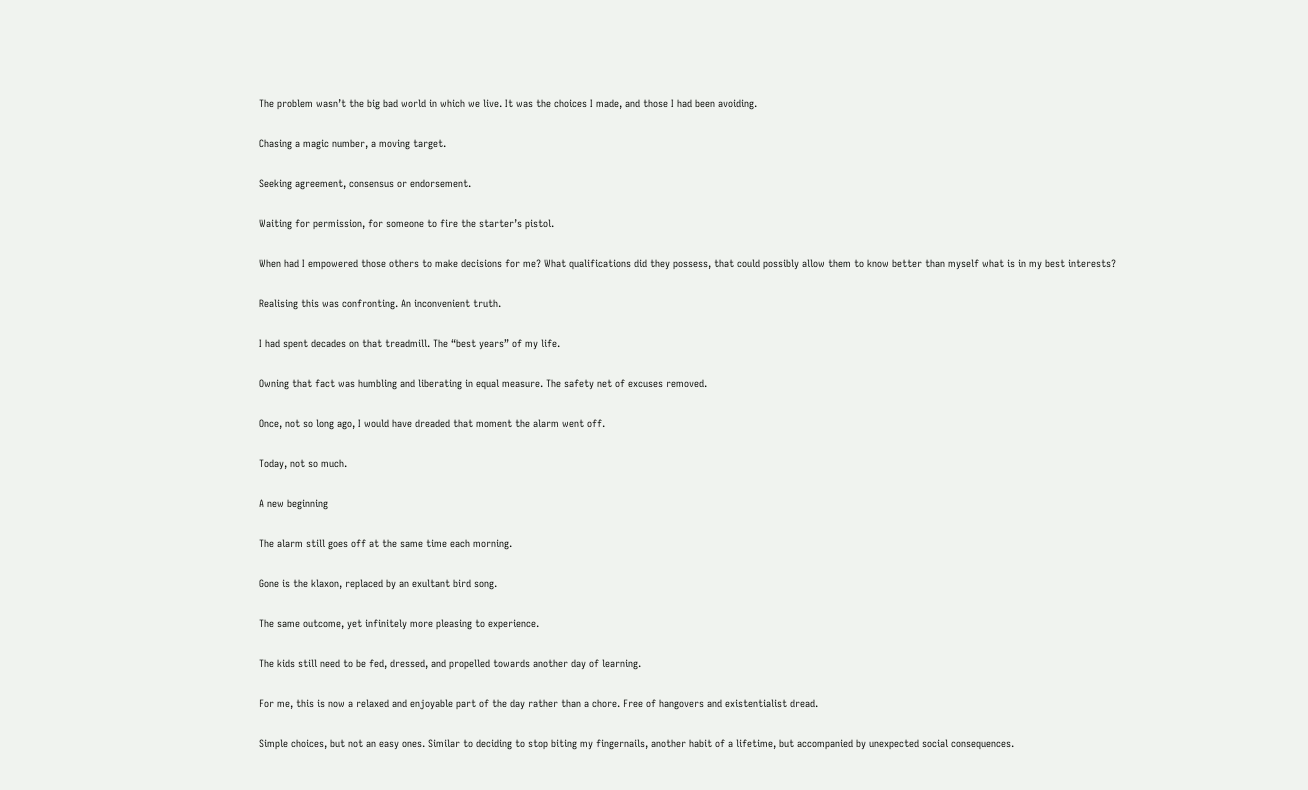The problem wasn’t the big bad world in which we live. It was the choices I made, and those I had been avoiding.

Chasing a magic number, a moving target.

Seeking agreement, consensus or endorsement.

Waiting for permission, for someone to fire the starter’s pistol.

When had I empowered those others to make decisions for me? What qualifications did they possess, that could possibly allow them to know better than myself what is in my best interests?

Realising this was confronting. An inconvenient truth.

I had spent decades on that treadmill. The “best years” of my life.

Owning that fact was humbling and liberating in equal measure. The safety net of excuses removed.

Once, not so long ago, I would have dreaded that moment the alarm went off.

Today, not so much.

A new beginning

The alarm still goes off at the same time each morning.

Gone is the klaxon, replaced by an exultant bird song.

The same outcome, yet infinitely more pleasing to experience.

The kids still need to be fed, dressed, and propelled towards another day of learning.

For me, this is now a relaxed and enjoyable part of the day rather than a chore. Free of hangovers and existentialist dread.

Simple choices, but not an easy ones. Similar to deciding to stop biting my fingernails, another habit of a lifetime, but accompanied by unexpected social consequences.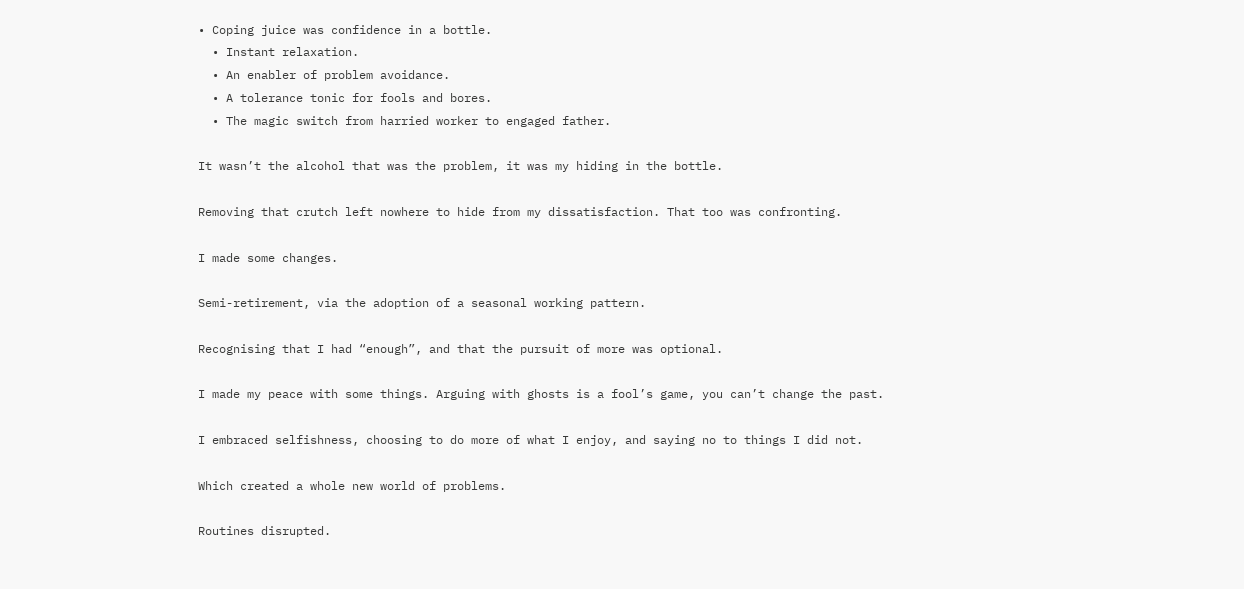• Coping juice was confidence in a bottle.
  • Instant relaxation.
  • An enabler of problem avoidance.
  • A tolerance tonic for fools and bores.
  • The magic switch from harried worker to engaged father.

It wasn’t the alcohol that was the problem, it was my hiding in the bottle.

Removing that crutch left nowhere to hide from my dissatisfaction. That too was confronting.

I made some changes.

Semi-retirement, via the adoption of a seasonal working pattern.

Recognising that I had “enough”, and that the pursuit of more was optional.

I made my peace with some things. Arguing with ghosts is a fool’s game, you can’t change the past.

I embraced selfishness, choosing to do more of what I enjoy, and saying no to things I did not.

Which created a whole new world of problems.

Routines disrupted.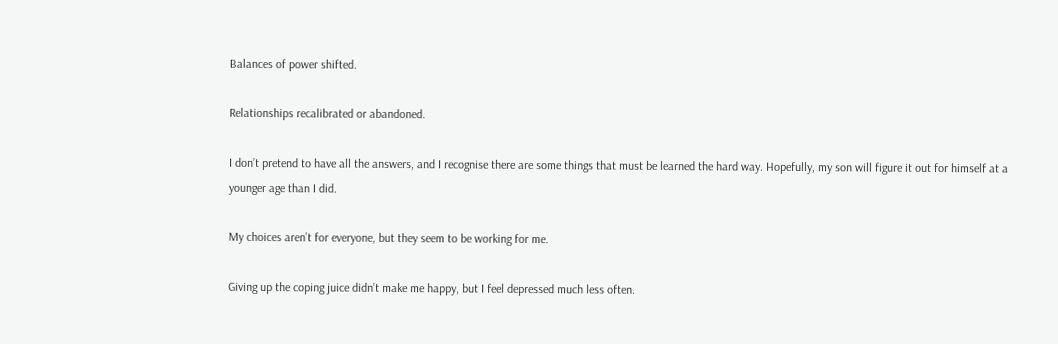Balances of power shifted.

Relationships recalibrated or abandoned.

I don’t pretend to have all the answers, and I recognise there are some things that must be learned the hard way. Hopefully, my son will figure it out for himself at a younger age than I did.

My choices aren’t for everyone, but they seem to be working for me.

Giving up the coping juice didn’t make me happy, but I feel depressed much less often.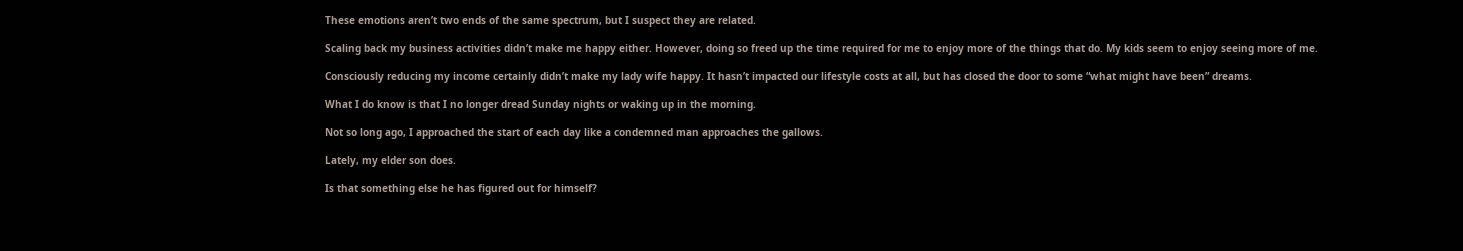These emotions aren’t two ends of the same spectrum, but I suspect they are related.

Scaling back my business activities didn’t make me happy either. However, doing so freed up the time required for me to enjoy more of the things that do. My kids seem to enjoy seeing more of me.

Consciously reducing my income certainly didn’t make my lady wife happy. It hasn’t impacted our lifestyle costs at all, but has closed the door to some “what might have been” dreams.

What I do know is that I no longer dread Sunday nights or waking up in the morning.

Not so long ago, I approached the start of each day like a condemned man approaches the gallows.

Lately, my elder son does.

Is that something else he has figured out for himself?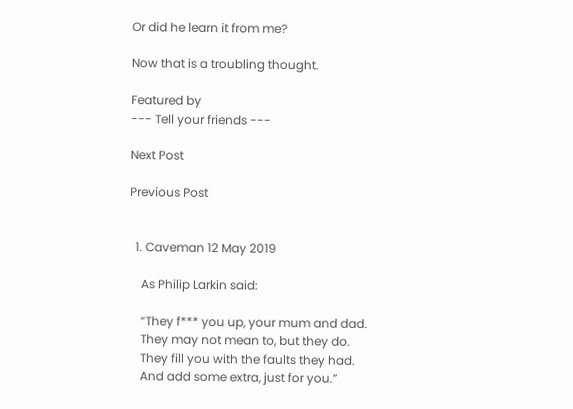Or did he learn it from me?

Now that is a troubling thought.

Featured by
--- Tell your friends ---

Next Post

Previous Post


  1. Caveman 12 May 2019

    As Philip Larkin said:

    “They f*** you up, your mum and dad.
    They may not mean to, but they do.
    They fill you with the faults they had.
    And add some extra, just for you.”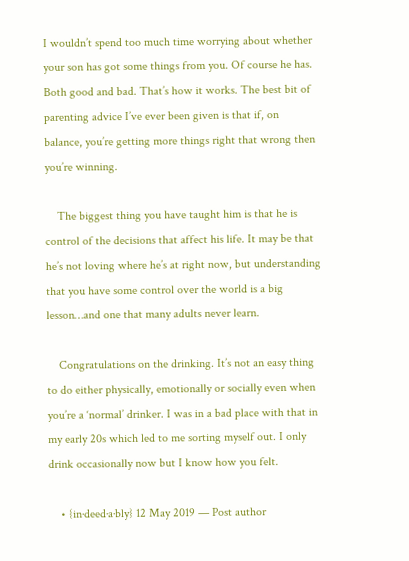I wouldn’t spend too much time worrying about whether your son has got some things from you. Of course he has. Both good and bad. That’s how it works. The best bit of parenting advice I’ve ever been given is that if, on balance, you’re getting more things right that wrong then you’re winning.

    The biggest thing you have taught him is that he is control of the decisions that affect his life. It may be that he’s not loving where he’s at right now, but understanding that you have some control over the world is a big lesson…and one that many adults never learn.

    Congratulations on the drinking. It’s not an easy thing to do either physically, emotionally or socially even when you’re a ‘normal’ drinker. I was in a bad place with that in my early 20s which led to me sorting myself out. I only drink occasionally now but I know how you felt.

    • {in·deed·a·bly} 12 May 2019 — Post author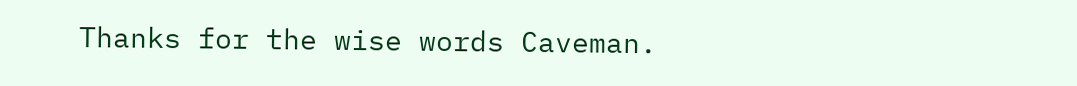Thanks for the wise words Caveman.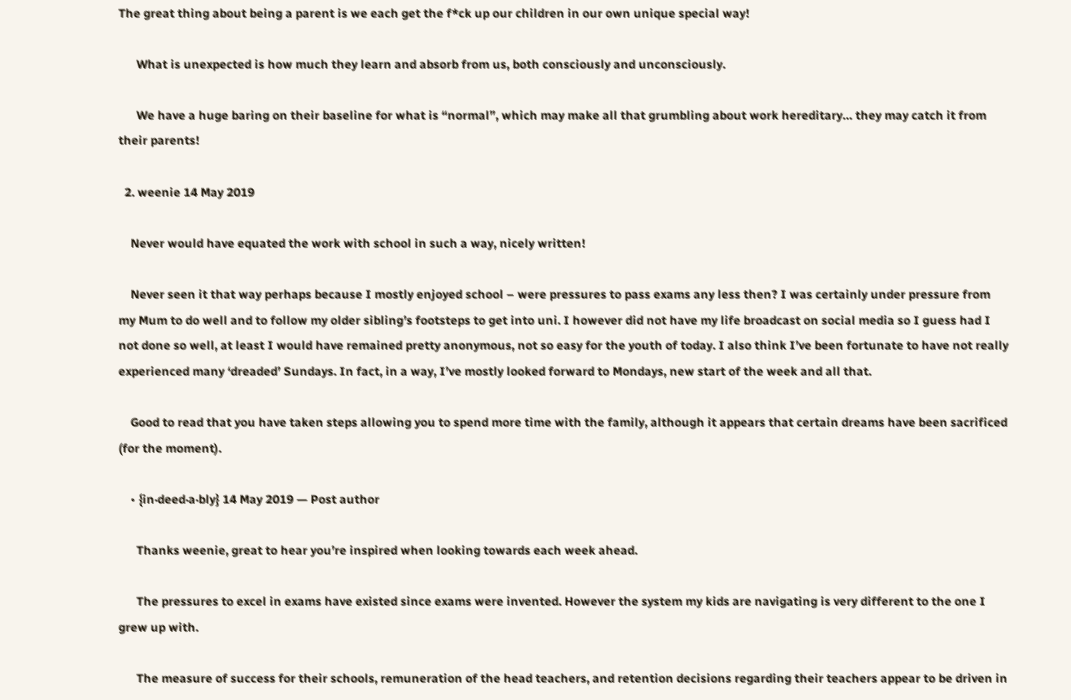The great thing about being a parent is we each get the f*ck up our children in our own unique special way!

      What is unexpected is how much they learn and absorb from us, both consciously and unconsciously.

      We have a huge baring on their baseline for what is “normal”, which may make all that grumbling about work hereditary… they may catch it from their parents!

  2. weenie 14 May 2019

    Never would have equated the work with school in such a way, nicely written!

    Never seen it that way perhaps because I mostly enjoyed school – were pressures to pass exams any less then? I was certainly under pressure from my Mum to do well and to follow my older sibling’s footsteps to get into uni. I however did not have my life broadcast on social media so I guess had I not done so well, at least I would have remained pretty anonymous, not so easy for the youth of today. I also think I’ve been fortunate to have not really experienced many ‘dreaded’ Sundays. In fact, in a way, I’ve mostly looked forward to Mondays, new start of the week and all that.

    Good to read that you have taken steps allowing you to spend more time with the family, although it appears that certain dreams have been sacrificed (for the moment).

    • {in·deed·a·bly} 14 May 2019 — Post author

      Thanks weenie, great to hear you’re inspired when looking towards each week ahead.

      The pressures to excel in exams have existed since exams were invented. However the system my kids are navigating is very different to the one I grew up with.

      The measure of success for their schools, remuneration of the head teachers, and retention decisions regarding their teachers appear to be driven in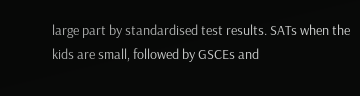large part by standardised test results. SATs when the kids are small, followed by GSCEs and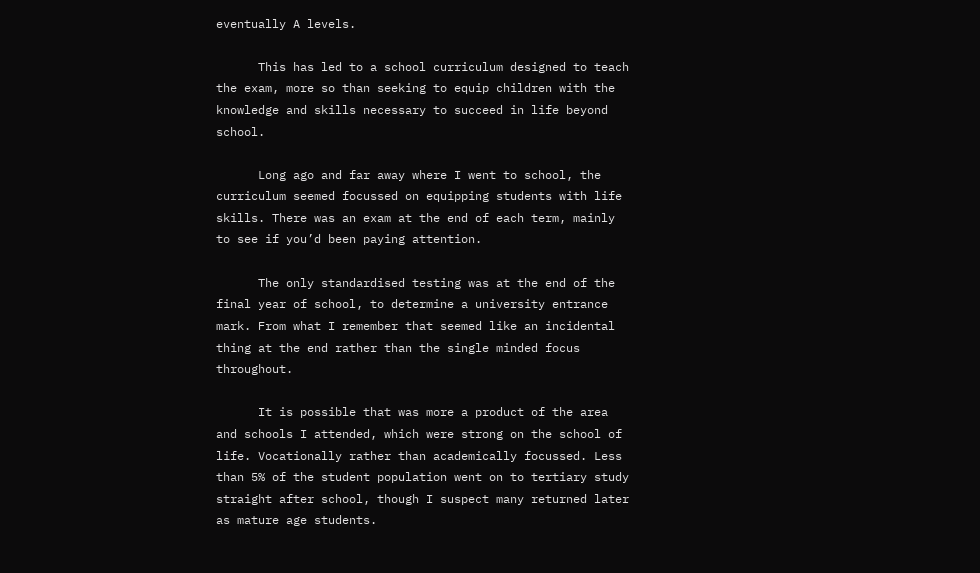eventually A levels.

      This has led to a school curriculum designed to teach the exam, more so than seeking to equip children with the knowledge and skills necessary to succeed in life beyond school.

      Long ago and far away where I went to school, the curriculum seemed focussed on equipping students with life skills. There was an exam at the end of each term, mainly to see if you’d been paying attention.

      The only standardised testing was at the end of the final year of school, to determine a university entrance mark. From what I remember that seemed like an incidental thing at the end rather than the single minded focus throughout.

      It is possible that was more a product of the area and schools I attended, which were strong on the school of life. Vocationally rather than academically focussed. Less than 5% of the student population went on to tertiary study straight after school, though I suspect many returned later as mature age students.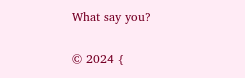What say you?

© 2024 {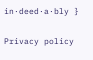in·deed·a·bly }

Privacy policy